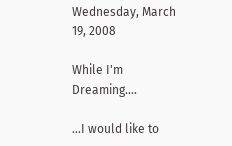Wednesday, March 19, 2008

While I'm Dreaming....

...I would like to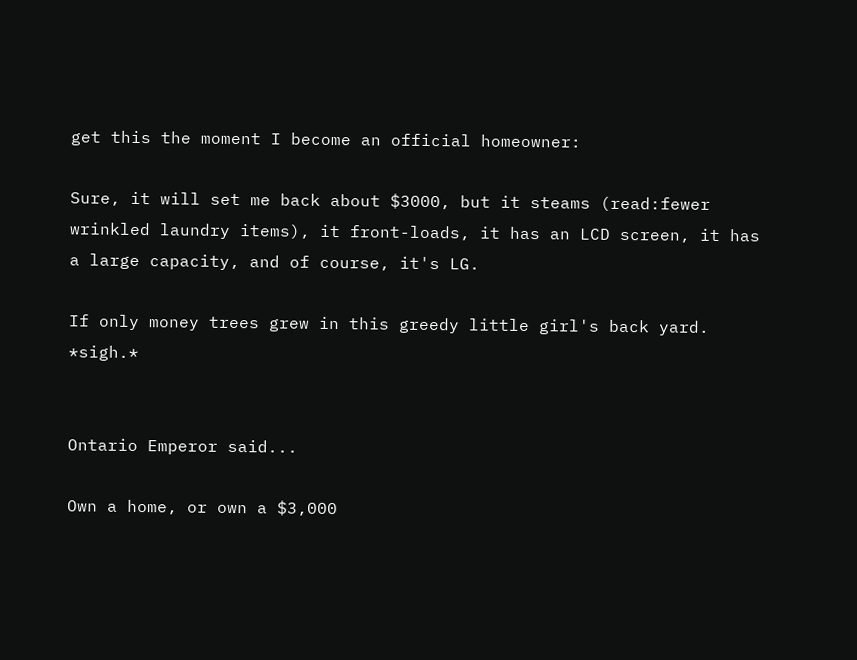get this the moment I become an official homeowner:

Sure, it will set me back about $3000, but it steams (read:fewer wrinkled laundry items), it front-loads, it has an LCD screen, it has a large capacity, and of course, it's LG.

If only money trees grew in this greedy little girl's back yard. *sigh.*


Ontario Emperor said...

Own a home, or own a $3,000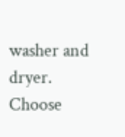washer and dryer. Choose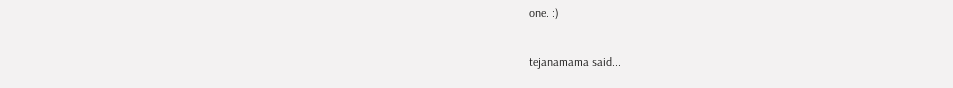one. :)

tejanamama said...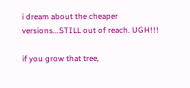i dream about the cheaper versions...STILL out of reach. UGH!!!

if you grow that tree,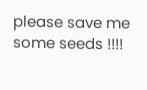please save me some seeds !!!!